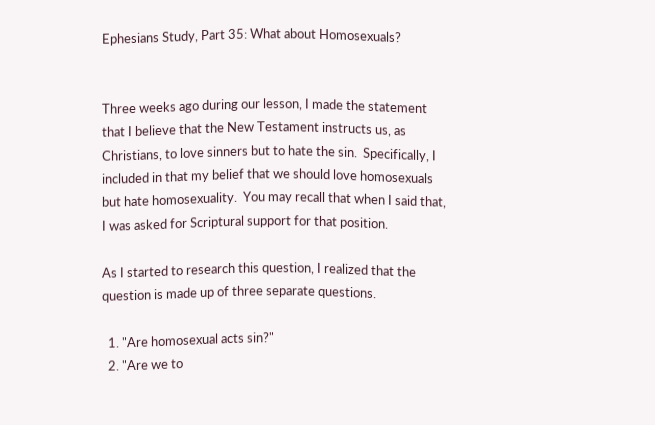Ephesians Study, Part 35: What about Homosexuals?


Three weeks ago during our lesson, I made the statement that I believe that the New Testament instructs us, as Christians, to love sinners but to hate the sin.  Specifically, I included in that my belief that we should love homosexuals but hate homosexuality.  You may recall that when I said that, I was asked for Scriptural support for that position.

As I started to research this question, I realized that the question is made up of three separate questions.

  1. "Are homosexual acts sin?"
  2. "Are we to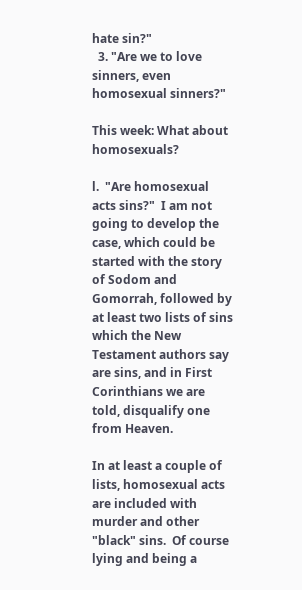hate sin?"
  3. "Are we to love sinners, even homosexual sinners?"

This week: What about homosexuals?

l.  "Are homosexual acts sins?"  I am not going to develop the case, which could be started with the story of Sodom and Gomorrah, followed by at least two lists of sins which the New Testament authors say are sins, and in First Corinthians we are told, disqualify one from Heaven.

In at least a couple of lists, homosexual acts are included with murder and other "black" sins.  Of course lying and being a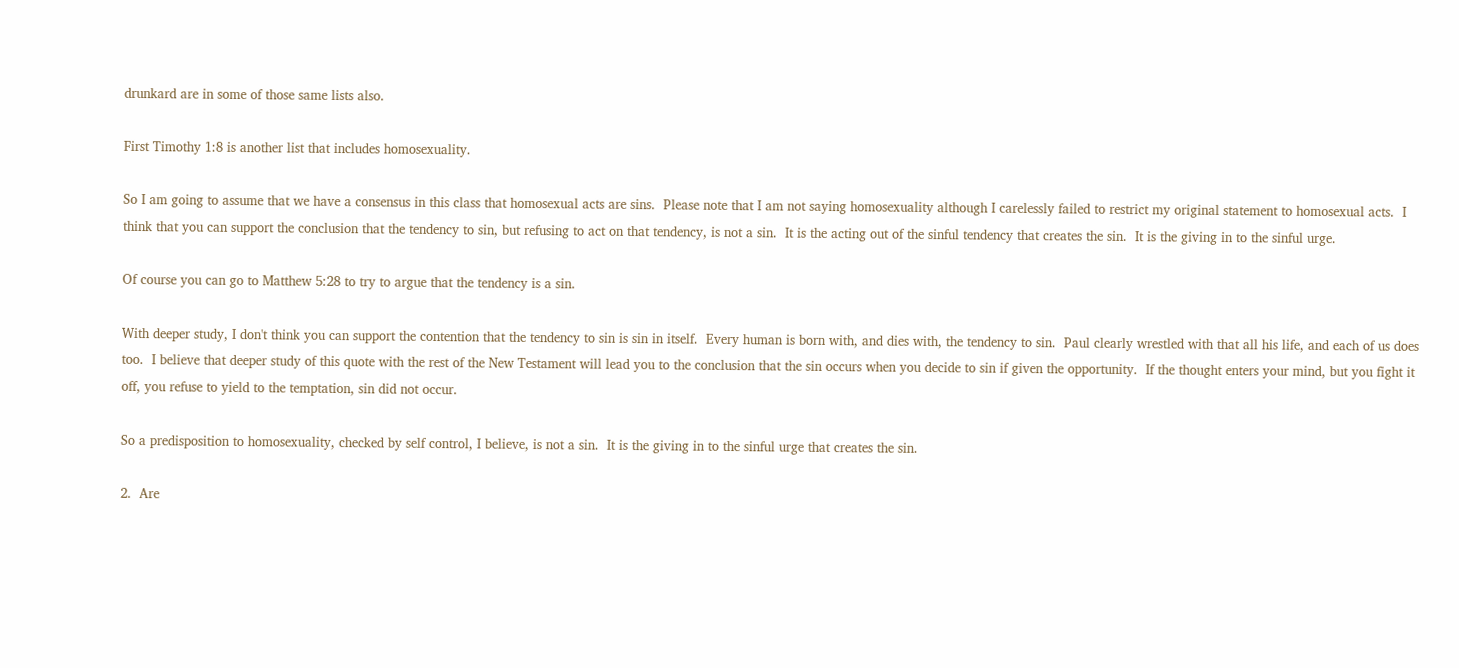drunkard are in some of those same lists also.

First Timothy 1:8 is another list that includes homosexuality.

So I am going to assume that we have a consensus in this class that homosexual acts are sins.  Please note that I am not saying homosexuality although I carelessly failed to restrict my original statement to homosexual acts.  I think that you can support the conclusion that the tendency to sin, but refusing to act on that tendency, is not a sin.  It is the acting out of the sinful tendency that creates the sin.  It is the giving in to the sinful urge.

Of course you can go to Matthew 5:28 to try to argue that the tendency is a sin.

With deeper study, I don't think you can support the contention that the tendency to sin is sin in itself.  Every human is born with, and dies with, the tendency to sin.  Paul clearly wrestled with that all his life, and each of us does too.  I believe that deeper study of this quote with the rest of the New Testament will lead you to the conclusion that the sin occurs when you decide to sin if given the opportunity.  If the thought enters your mind, but you fight it off, you refuse to yield to the temptation, sin did not occur.

So a predisposition to homosexuality, checked by self control, I believe, is not a sin.  It is the giving in to the sinful urge that creates the sin.

2.  Are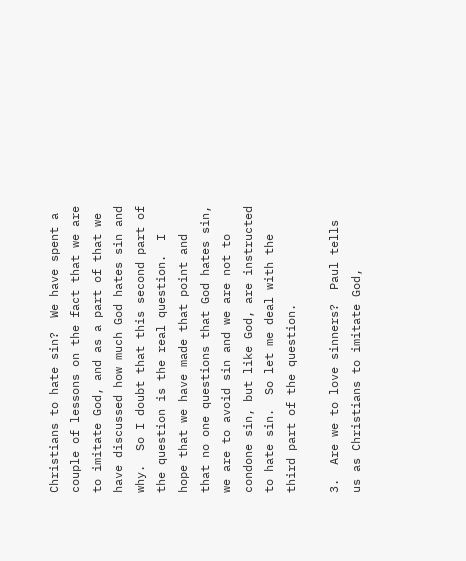Christians to hate sin?  We have spent a couple of lessons on the fact that we are to imitate God, and as a part of that we have discussed how much God hates sin and why.  So I doubt that this second part of the question is the real question.  I hope that we have made that point and that no one questions that God hates sin, we are to avoid sin and we are not to condone sin, but like God, are instructed to hate sin.  So let me deal with the third part of the question.

3.  Are we to love sinners?  Paul tells us as Christians to imitate God,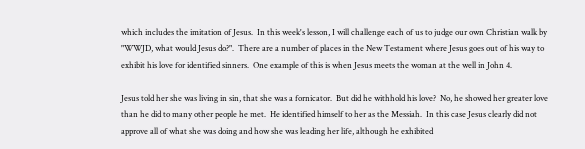which includes the imitation of Jesus.  In this week's lesson, I will challenge each of us to judge our own Christian walk by "WWJD, what would Jesus do?".  There are a number of places in the New Testament where Jesus goes out of his way to exhibit his love for identified sinners.  One example of this is when Jesus meets the woman at the well in John 4.

Jesus told her she was living in sin, that she was a fornicator.  But did he withhold his love?  No, he showed her greater love than he did to many other people he met.  He identified himself to her as the Messiah.  In this case Jesus clearly did not approve all of what she was doing and how she was leading her life, although he exhibited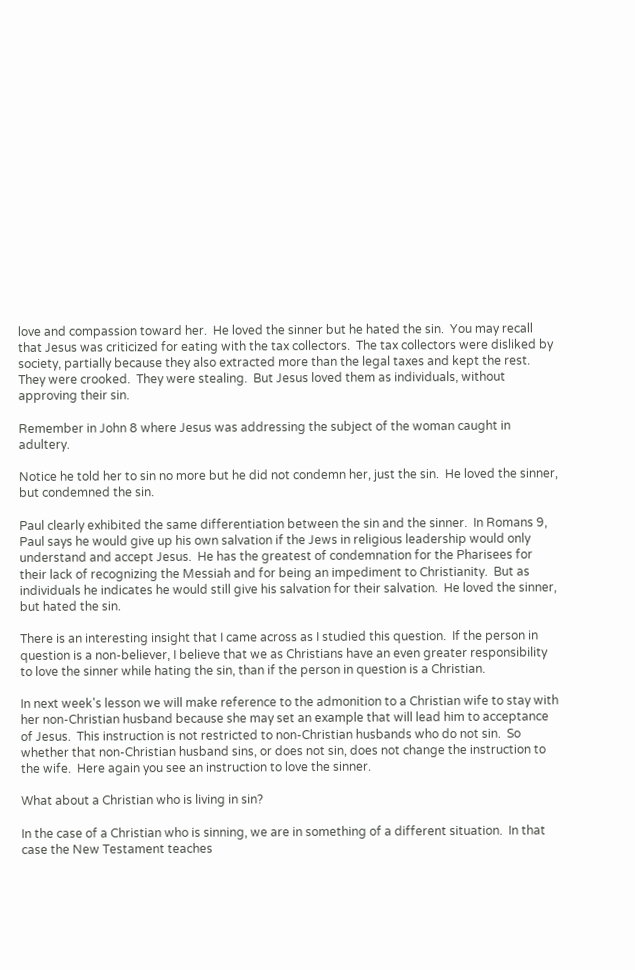love and compassion toward her.  He loved the sinner but he hated the sin.  You may recall that Jesus was criticized for eating with the tax collectors.  The tax collectors were disliked by society, partially because they also extracted more than the legal taxes and kept the rest.  They were crooked.  They were stealing.  But Jesus loved them as individuals, without approving their sin.

Remember in John 8 where Jesus was addressing the subject of the woman caught in adultery.

Notice he told her to sin no more but he did not condemn her, just the sin.  He loved the sinner, but condemned the sin.

Paul clearly exhibited the same differentiation between the sin and the sinner.  In Romans 9, Paul says he would give up his own salvation if the Jews in religious leadership would only understand and accept Jesus.  He has the greatest of condemnation for the Pharisees for their lack of recognizing the Messiah and for being an impediment to Christianity.  But as individuals he indicates he would still give his salvation for their salvation.  He loved the sinner, but hated the sin.

There is an interesting insight that I came across as I studied this question.  If the person in question is a non-believer, I believe that we as Christians have an even greater responsibility to love the sinner while hating the sin, than if the person in question is a Christian.

In next week's lesson we will make reference to the admonition to a Christian wife to stay with her non-Christian husband because she may set an example that will lead him to acceptance of Jesus.  This instruction is not restricted to non-Christian husbands who do not sin.  So whether that non-Christian husband sins, or does not sin, does not change the instruction to the wife.  Here again you see an instruction to love the sinner.

What about a Christian who is living in sin?

In the case of a Christian who is sinning, we are in something of a different situation.  In that case the New Testament teaches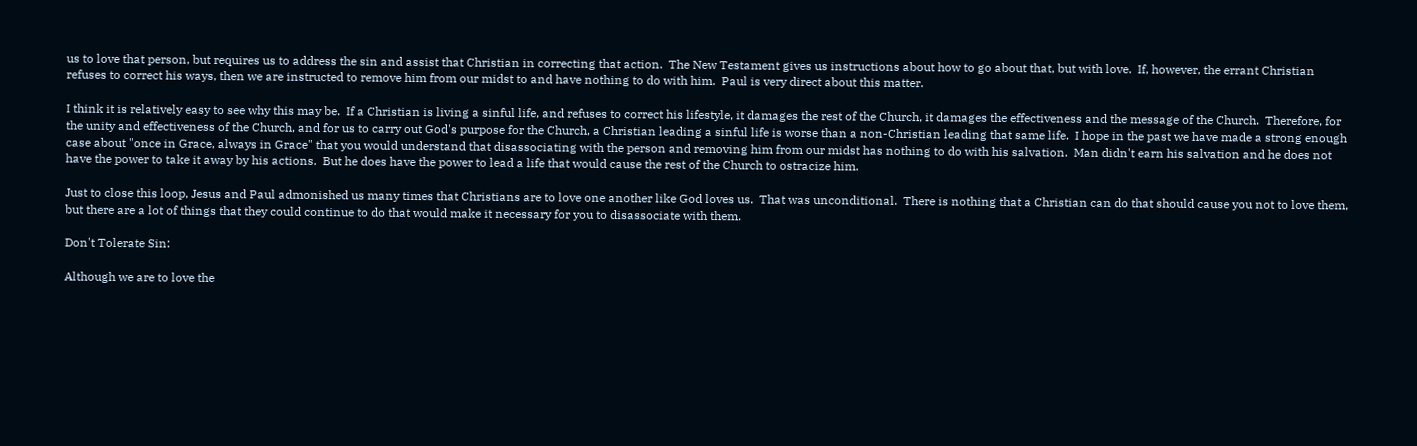us to love that person, but requires us to address the sin and assist that Christian in correcting that action.  The New Testament gives us instructions about how to go about that, but with love.  If, however, the errant Christian refuses to correct his ways, then we are instructed to remove him from our midst to and have nothing to do with him.  Paul is very direct about this matter.

I think it is relatively easy to see why this may be.  If a Christian is living a sinful life, and refuses to correct his lifestyle, it damages the rest of the Church, it damages the effectiveness and the message of the Church.  Therefore, for the unity and effectiveness of the Church, and for us to carry out God's purpose for the Church, a Christian leading a sinful life is worse than a non-Christian leading that same life.  I hope in the past we have made a strong enough case about "once in Grace, always in Grace" that you would understand that disassociating with the person and removing him from our midst has nothing to do with his salvation.  Man didn't earn his salvation and he does not have the power to take it away by his actions.  But he does have the power to lead a life that would cause the rest of the Church to ostracize him.

Just to close this loop, Jesus and Paul admonished us many times that Christians are to love one another like God loves us.  That was unconditional.  There is nothing that a Christian can do that should cause you not to love them, but there are a lot of things that they could continue to do that would make it necessary for you to disassociate with them.

Don't Tolerate Sin:

Although we are to love the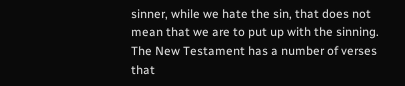sinner, while we hate the sin, that does not mean that we are to put up with the sinning.  The New Testament has a number of verses that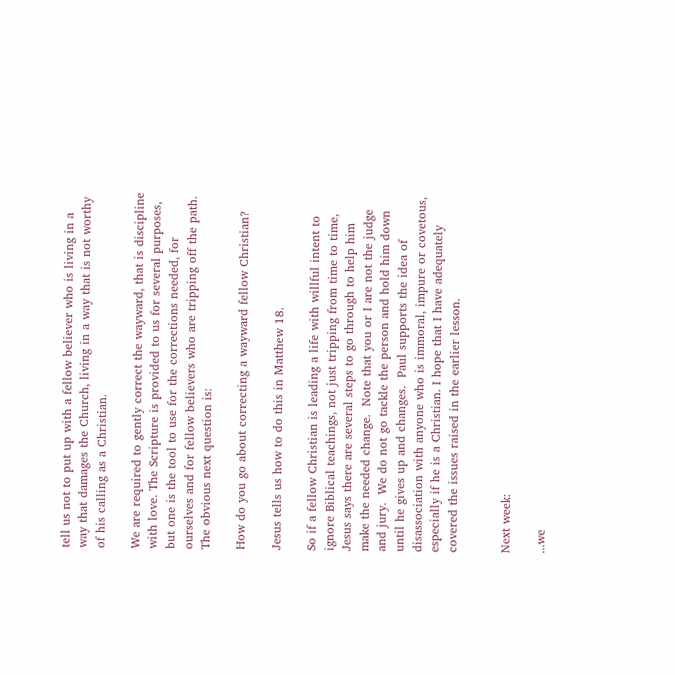tell us not to put up with a fellow believer who is living in a way that damages the Church, living in a way that is not worthy of his calling as a Christian.

We are required to gently correct the wayward, that is discipline with love. The Scripture is provided to us for several purposes, but one is the tool to use for the corrections needed, for ourselves and for fellow believers who are tripping off the path.   The obvious next question is:

How do you go about correcting a wayward fellow Christian?

Jesus tells us how to do this in Matthew 18.

So if a fellow Christian is leading a life with willful intent to ignore Biblical teachings, not just tripping from time to time, Jesus says there are several steps to go through to help him make the needed change.  Note that you or I are not the judge and jury.  We do not go tackle the person and hold him down until he gives up and changes.  Paul supports the idea of disassociation with anyone who is immoral, impure or covetous, especially if he is a Christian. I hope that I have adequately covered the issues raised in the earlier lesson.


Next week:

...we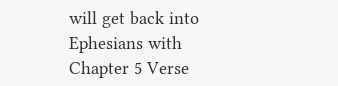will get back into Ephesians with Chapter 5 Verse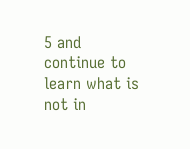5 and continue to learn what is not in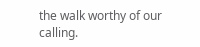the walk worthy of our calling.